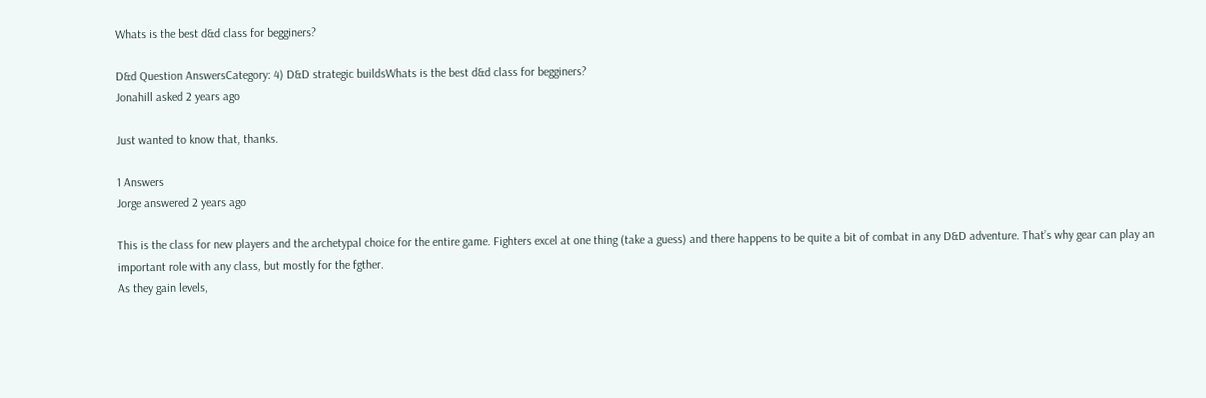Whats is the best d&d class for begginers?

D&d Question AnswersCategory: 4) D&D strategic buildsWhats is the best d&d class for begginers?
Jonahill asked 2 years ago

Just wanted to know that, thanks.

1 Answers
Jorge answered 2 years ago

This is the class for new players and the archetypal choice for the entire game. Fighters excel at one thing (take a guess) and there happens to be quite a bit of combat in any D&D adventure. That’s why gear can play an important role with any class, but mostly for the fgther.
As they gain levels,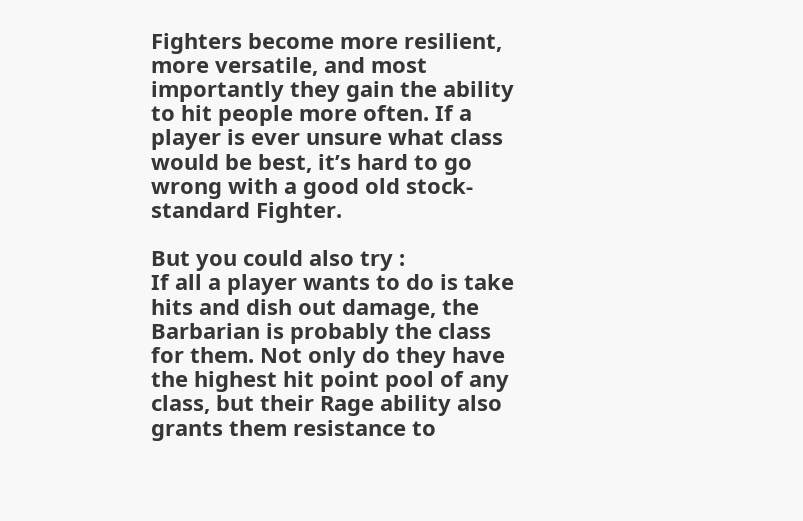Fighters become more resilient, more versatile, and most importantly they gain the ability to hit people more often. If a player is ever unsure what class would be best, it’s hard to go wrong with a good old stock-standard Fighter.

But you could also try :
If all a player wants to do is take hits and dish out damage, the Barbarian is probably the class for them. Not only do they have the highest hit point pool of any class, but their Rage ability also grants them resistance to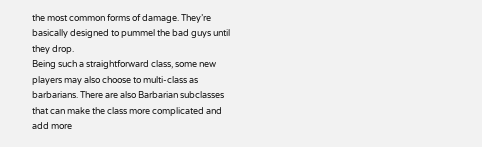the most common forms of damage. They’re basically designed to pummel the bad guys until they drop.
Being such a straightforward class, some new players may also choose to multi-class as barbarians. There are also Barbarian subclasses that can make the class more complicated and add more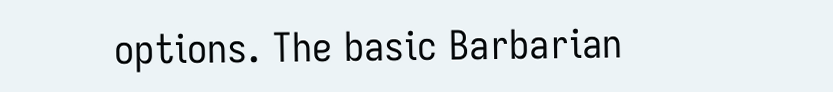options. The basic Barbarian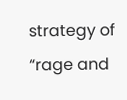strategy of “rage and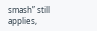smash” still applies,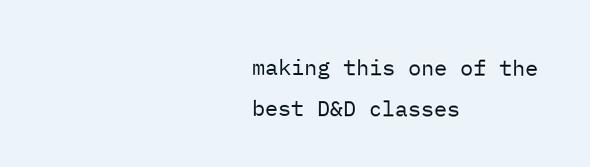making this one of the best D&D classes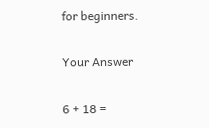for beginners.

Your Answer

6 + 18 =